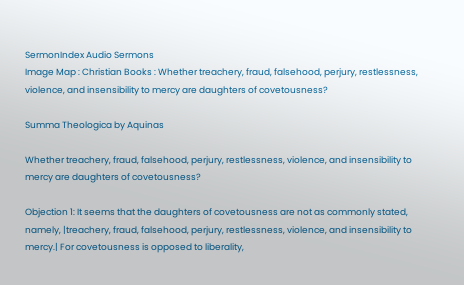SermonIndex Audio Sermons
Image Map : Christian Books : Whether treachery, fraud, falsehood, perjury, restlessness, violence, and insensibility to mercy are daughters of covetousness?

Summa Theologica by Aquinas

Whether treachery, fraud, falsehood, perjury, restlessness, violence, and insensibility to mercy are daughters of covetousness?

Objection 1: It seems that the daughters of covetousness are not as commonly stated, namely, |treachery, fraud, falsehood, perjury, restlessness, violence, and insensibility to mercy.| For covetousness is opposed to liberality,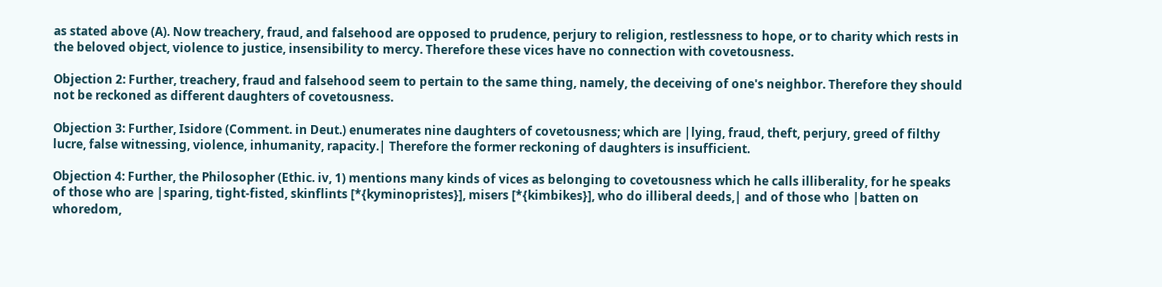as stated above (A). Now treachery, fraud, and falsehood are opposed to prudence, perjury to religion, restlessness to hope, or to charity which rests in the beloved object, violence to justice, insensibility to mercy. Therefore these vices have no connection with covetousness.

Objection 2: Further, treachery, fraud and falsehood seem to pertain to the same thing, namely, the deceiving of one's neighbor. Therefore they should not be reckoned as different daughters of covetousness.

Objection 3: Further, Isidore (Comment. in Deut.) enumerates nine daughters of covetousness; which are |lying, fraud, theft, perjury, greed of filthy lucre, false witnessing, violence, inhumanity, rapacity.| Therefore the former reckoning of daughters is insufficient.

Objection 4: Further, the Philosopher (Ethic. iv, 1) mentions many kinds of vices as belonging to covetousness which he calls illiberality, for he speaks of those who are |sparing, tight-fisted, skinflints [*{kyminopristes}], misers [*{kimbikes}], who do illiberal deeds,| and of those who |batten on whoredom,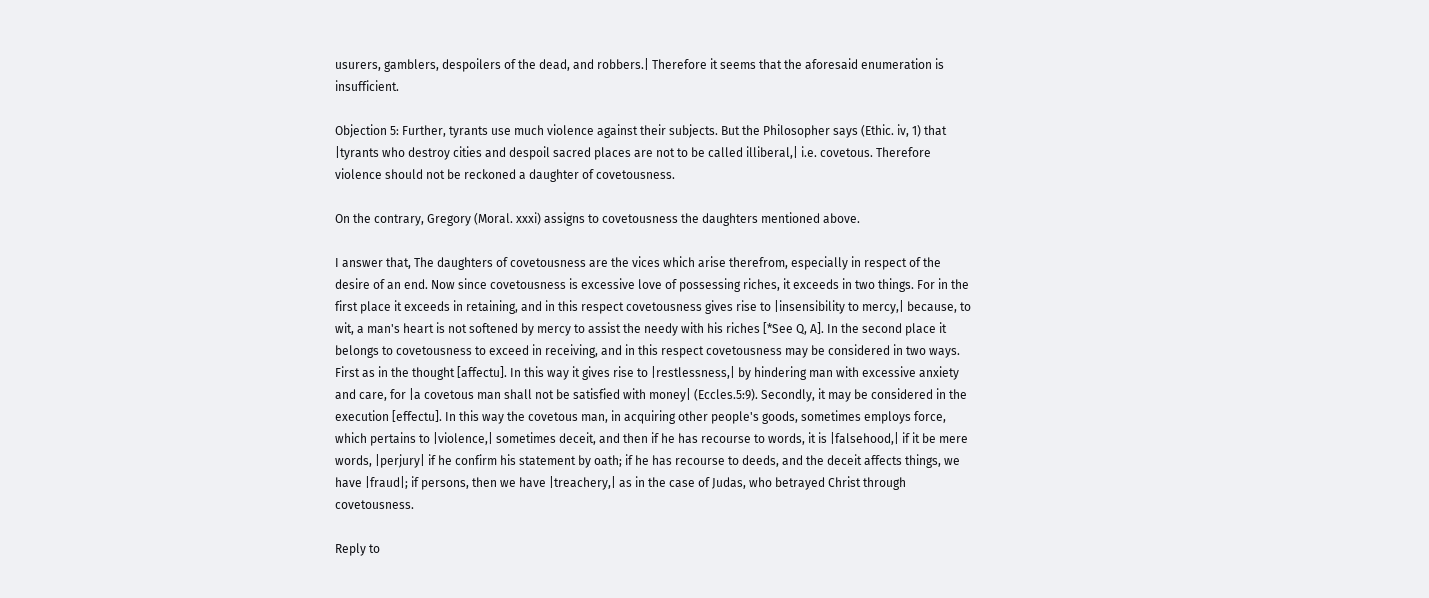usurers, gamblers, despoilers of the dead, and robbers.| Therefore it seems that the aforesaid enumeration is insufficient.

Objection 5: Further, tyrants use much violence against their subjects. But the Philosopher says (Ethic. iv, 1) that |tyrants who destroy cities and despoil sacred places are not to be called illiberal,| i.e. covetous. Therefore violence should not be reckoned a daughter of covetousness.

On the contrary, Gregory (Moral. xxxi) assigns to covetousness the daughters mentioned above.

I answer that, The daughters of covetousness are the vices which arise therefrom, especially in respect of the desire of an end. Now since covetousness is excessive love of possessing riches, it exceeds in two things. For in the first place it exceeds in retaining, and in this respect covetousness gives rise to |insensibility to mercy,| because, to wit, a man's heart is not softened by mercy to assist the needy with his riches [*See Q, A]. In the second place it belongs to covetousness to exceed in receiving, and in this respect covetousness may be considered in two ways. First as in the thought [affectu]. In this way it gives rise to |restlessness,| by hindering man with excessive anxiety and care, for |a covetous man shall not be satisfied with money| (Eccles.5:9). Secondly, it may be considered in the execution [effectu]. In this way the covetous man, in acquiring other people's goods, sometimes employs force, which pertains to |violence,| sometimes deceit, and then if he has recourse to words, it is |falsehood,| if it be mere words, |perjury| if he confirm his statement by oath; if he has recourse to deeds, and the deceit affects things, we have |fraud|; if persons, then we have |treachery,| as in the case of Judas, who betrayed Christ through covetousness.

Reply to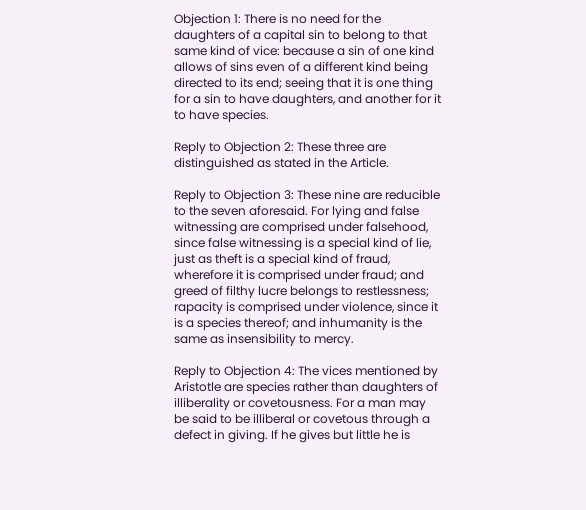Objection 1: There is no need for the daughters of a capital sin to belong to that same kind of vice: because a sin of one kind allows of sins even of a different kind being directed to its end; seeing that it is one thing for a sin to have daughters, and another for it to have species.

Reply to Objection 2: These three are distinguished as stated in the Article.

Reply to Objection 3: These nine are reducible to the seven aforesaid. For lying and false witnessing are comprised under falsehood, since false witnessing is a special kind of lie, just as theft is a special kind of fraud, wherefore it is comprised under fraud; and greed of filthy lucre belongs to restlessness; rapacity is comprised under violence, since it is a species thereof; and inhumanity is the same as insensibility to mercy.

Reply to Objection 4: The vices mentioned by Aristotle are species rather than daughters of illiberality or covetousness. For a man may be said to be illiberal or covetous through a defect in giving. If he gives but little he is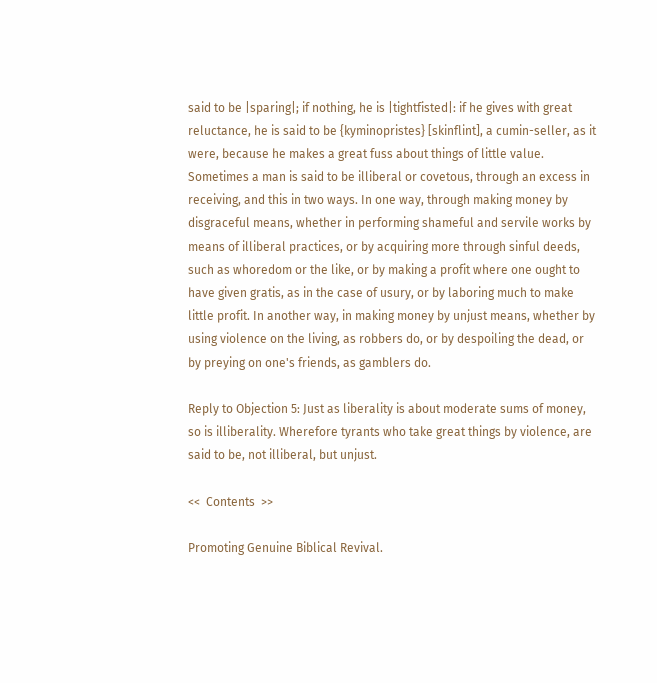said to be |sparing|; if nothing, he is |tightfisted|: if he gives with great reluctance, he is said to be {kyminopristes} [skinflint], a cumin-seller, as it were, because he makes a great fuss about things of little value. Sometimes a man is said to be illiberal or covetous, through an excess in receiving, and this in two ways. In one way, through making money by disgraceful means, whether in performing shameful and servile works by means of illiberal practices, or by acquiring more through sinful deeds, such as whoredom or the like, or by making a profit where one ought to have given gratis, as in the case of usury, or by laboring much to make little profit. In another way, in making money by unjust means, whether by using violence on the living, as robbers do, or by despoiling the dead, or by preying on one's friends, as gamblers do.

Reply to Objection 5: Just as liberality is about moderate sums of money, so is illiberality. Wherefore tyrants who take great things by violence, are said to be, not illiberal, but unjust.

<<  Contents  >>

Promoting Genuine Biblical Revival.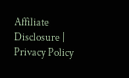Affiliate Disclosure | Privacy Policy